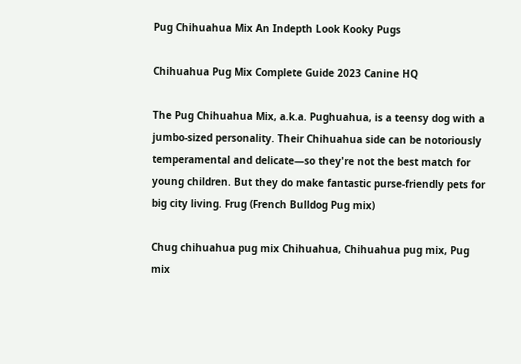Pug Chihuahua Mix An Indepth Look Kooky Pugs

Chihuahua Pug Mix Complete Guide 2023 Canine HQ

The Pug Chihuahua Mix, a.k.a. Pughuahua, is a teensy dog with a jumbo-sized personality. Their Chihuahua side can be notoriously temperamental and delicate—so they're not the best match for young children. But they do make fantastic purse-friendly pets for big city living. Frug (French Bulldog Pug mix)

Chug chihuahua pug mix Chihuahua, Chihuahua pug mix, Pug mix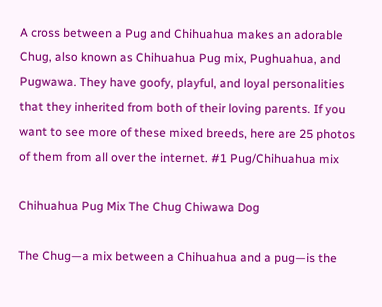A cross between a Pug and Chihuahua makes an adorable Chug, also known as Chihuahua Pug mix, Pughuahua, and Pugwawa. They have goofy, playful, and loyal personalities that they inherited from both of their loving parents. If you want to see more of these mixed breeds, here are 25 photos of them from all over the internet. #1 Pug/Chihuahua mix

Chihuahua Pug Mix The Chug Chiwawa Dog

The Chug—a mix between a Chihuahua and a pug—is the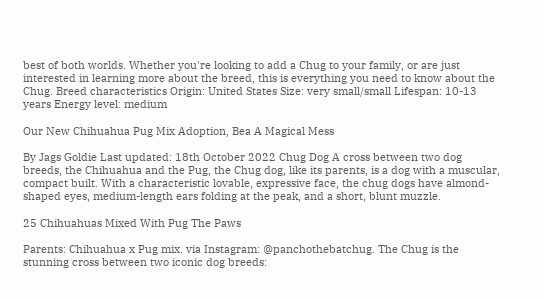best of both worlds. Whether you're looking to add a Chug to your family, or are just interested in learning more about the breed, this is everything you need to know about the Chug. Breed characteristics Origin: United States Size: very small/small Lifespan: 10-13 years Energy level: medium

Our New Chihuahua Pug Mix Adoption, Bea A Magical Mess

By Jags Goldie Last updated: 18th October 2022 Chug Dog A cross between two dog breeds, the Chihuahua and the Pug, the Chug dog, like its parents, is a dog with a muscular, compact built. With a characteristic lovable, expressive face, the chug dogs have almond-shaped eyes, medium-length ears folding at the peak, and a short, blunt muzzle.

25 Chihuahuas Mixed With Pug The Paws

Parents: Chihuahua x Pug mix. via Instagram: @panchothebatchug. The Chug is the stunning cross between two iconic dog breeds: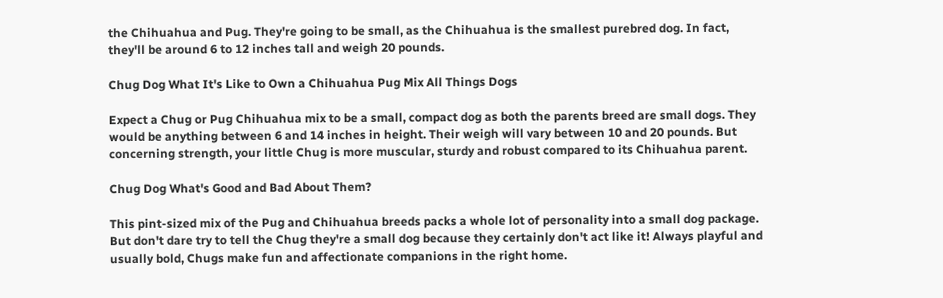the Chihuahua and Pug. They're going to be small, as the Chihuahua is the smallest purebred dog. In fact, they'll be around 6 to 12 inches tall and weigh 20 pounds.

Chug Dog What It's Like to Own a Chihuahua Pug Mix All Things Dogs

Expect a Chug or Pug Chihuahua mix to be a small, compact dog as both the parents breed are small dogs. They would be anything between 6 and 14 inches in height. Their weigh will vary between 10 and 20 pounds. But concerning strength, your little Chug is more muscular, sturdy and robust compared to its Chihuahua parent.

Chug Dog What's Good and Bad About Them?

This pint-sized mix of the Pug and Chihuahua breeds packs a whole lot of personality into a small dog package. But don't dare try to tell the Chug they're a small dog because they certainly don't act like it! Always playful and usually bold, Chugs make fun and affectionate companions in the right home.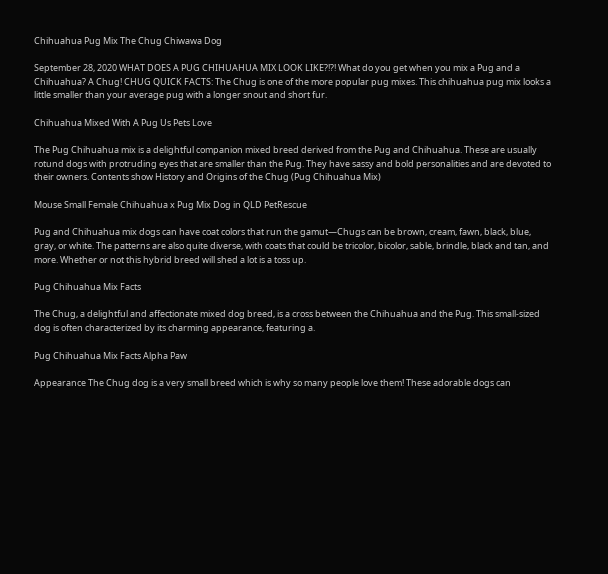Chihuahua Pug Mix The Chug Chiwawa Dog

September 28, 2020 WHAT DOES A PUG CHIHUAHUA MIX LOOK LIKE?!?! What do you get when you mix a Pug and a Chihuahua? A Chug! CHUG QUICK FACTS: The Chug is one of the more popular pug mixes. This chihuahua pug mix looks a little smaller than your average pug with a longer snout and short fur.

Chihuahua Mixed With A Pug Us Pets Love

The Pug Chihuahua mix is a delightful companion mixed breed derived from the Pug and Chihuahua. These are usually rotund dogs with protruding eyes that are smaller than the Pug. They have sassy and bold personalities and are devoted to their owners. Contents show History and Origins of the Chug (Pug Chihuahua Mix)

Mouse Small Female Chihuahua x Pug Mix Dog in QLD PetRescue

Pug and Chihuahua mix dogs can have coat colors that run the gamut—Chugs can be brown, cream, fawn, black, blue, gray, or white. The patterns are also quite diverse, with coats that could be tricolor, bicolor, sable, brindle, black and tan, and more. Whether or not this hybrid breed will shed a lot is a toss up.

Pug Chihuahua Mix Facts

The Chug, a delightful and affectionate mixed dog breed, is a cross between the Chihuahua and the Pug. This small-sized dog is often characterized by its charming appearance, featuring a.

Pug Chihuahua Mix Facts Alpha Paw

Appearance The Chug dog is a very small breed which is why so many people love them! These adorable dogs can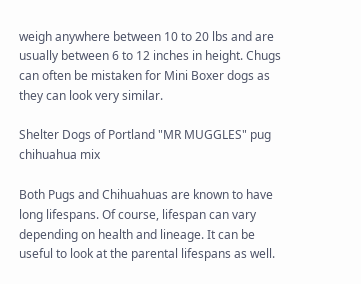weigh anywhere between 10 to 20 lbs and are usually between 6 to 12 inches in height. Chugs can often be mistaken for Mini Boxer dogs as they can look very similar.

Shelter Dogs of Portland "MR MUGGLES" pug chihuahua mix

Both Pugs and Chihuahuas are known to have long lifespans. Of course, lifespan can vary depending on health and lineage. It can be useful to look at the parental lifespans as well.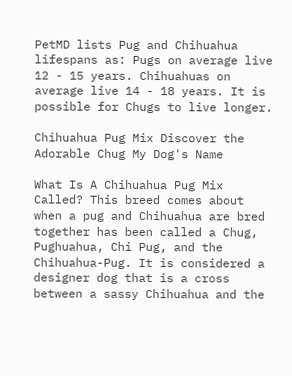PetMD lists Pug and Chihuahua lifespans as: Pugs on average live 12 - 15 years. Chihuahuas on average live 14 - 18 years. It is possible for Chugs to live longer.

Chihuahua Pug Mix Discover the Adorable Chug My Dog's Name

What Is A Chihuahua Pug Mix Called? This breed comes about when a pug and Chihuahua are bred together has been called a Chug, Pughuahua, Chi Pug, and the Chihuahua-Pug. It is considered a designer dog that is a cross between a sassy Chihuahua and the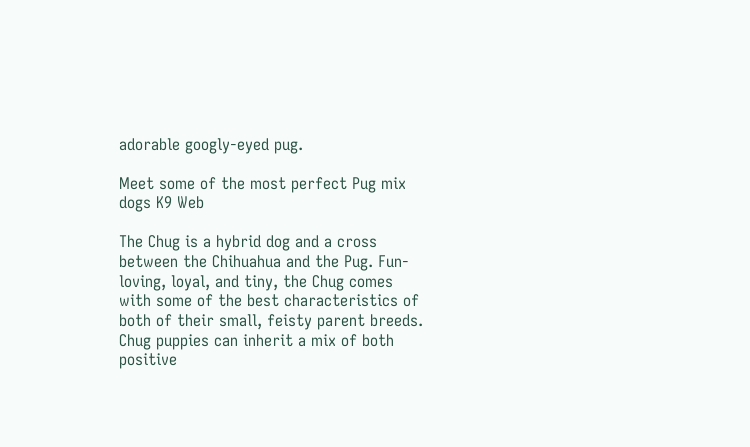adorable googly-eyed pug.

Meet some of the most perfect Pug mix dogs K9 Web

The Chug is a hybrid dog and a cross between the Chihuahua and the Pug. Fun-loving, loyal, and tiny, the Chug comes with some of the best characteristics of both of their small, feisty parent breeds. Chug puppies can inherit a mix of both positive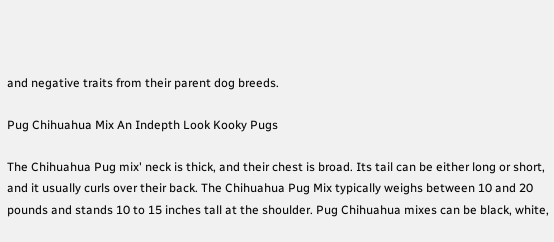and negative traits from their parent dog breeds.

Pug Chihuahua Mix An Indepth Look Kooky Pugs

The Chihuahua Pug mix' neck is thick, and their chest is broad. Its tail can be either long or short, and it usually curls over their back. The Chihuahua Pug Mix typically weighs between 10 and 20 pounds and stands 10 to 15 inches tall at the shoulder. Pug Chihuahua mixes can be black, white,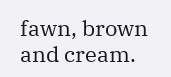fawn, brown and cream.